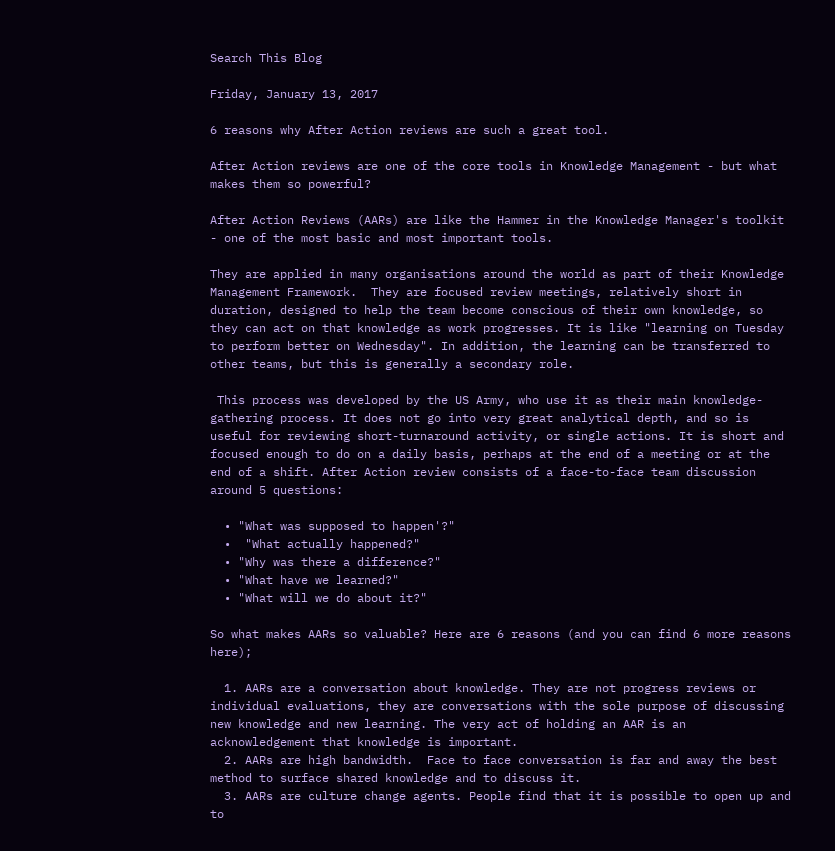Search This Blog

Friday, January 13, 2017

6 reasons why After Action reviews are such a great tool.

After Action reviews are one of the core tools in Knowledge Management - but what makes them so powerful?

After Action Reviews (AARs) are like the Hammer in the Knowledge Manager's toolkit - one of the most basic and most important tools.

They are applied in many organisations around the world as part of their Knowledge Management Framework.  They are focused review meetings, relatively short in duration, designed to help the team become conscious of their own knowledge, so they can act on that knowledge as work progresses. It is like "learning on Tuesday to perform better on Wednesday". In addition, the learning can be transferred to other teams, but this is generally a secondary role.

 This process was developed by the US Army, who use it as their main knowledge-gathering process. It does not go into very great analytical depth, and so is useful for reviewing short-turnaround activity, or single actions. It is short and focused enough to do on a daily basis, perhaps at the end of a meeting or at the end of a shift. After Action review consists of a face-to-face team discussion around 5 questions:

  • "What was supposed to happen'?"
  •  "What actually happened?"
  • "Why was there a difference?"
  • "What have we learned?"
  • "What will we do about it?"

So what makes AARs so valuable? Here are 6 reasons (and you can find 6 more reasons here);

  1. AARs are a conversation about knowledge. They are not progress reviews or individual evaluations, they are conversations with the sole purpose of discussing new knowledge and new learning. The very act of holding an AAR is an acknowledgement that knowledge is important.
  2. AARs are high bandwidth.  Face to face conversation is far and away the best method to surface shared knowledge and to discuss it.
  3. AARs are culture change agents. People find that it is possible to open up and to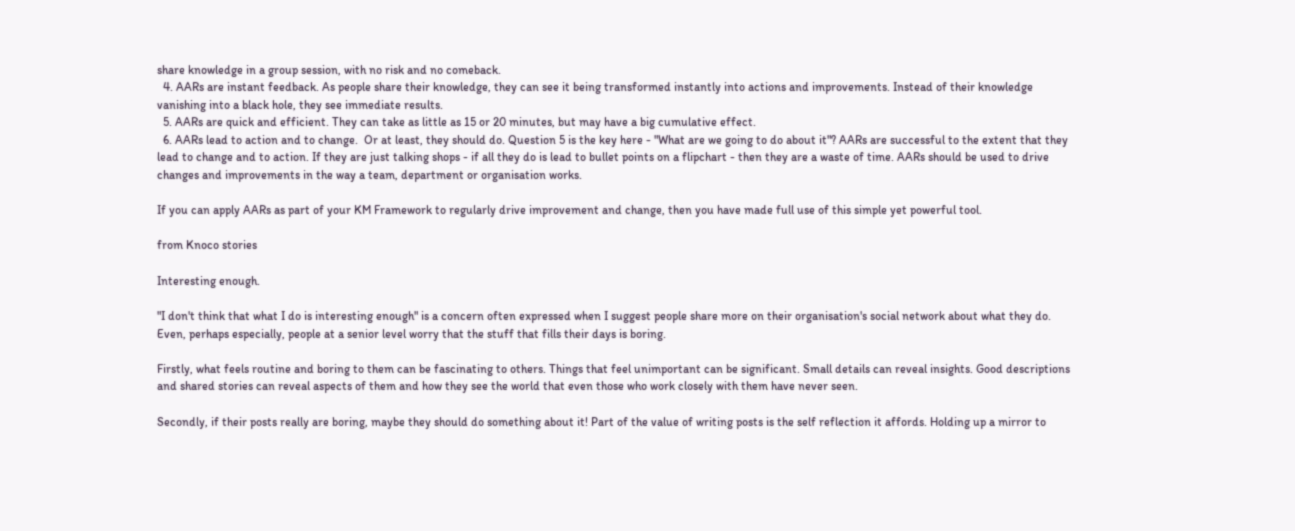share knowledge in a group session, with no risk and no comeback.
  4. AARs are instant feedback. As people share their knowledge, they can see it being transformed instantly into actions and improvements. Instead of their knowledge vanishing into a black hole, they see immediate results.
  5. AARs are quick and efficient. They can take as little as 15 or 20 minutes, but may have a big cumulative effect.
  6. AARs lead to action and to change.  Or at least, they should do. Question 5 is the key here - "What are we going to do about it"? AARs are successful to the extent that they lead to change and to action. If they are just talking shops - if all they do is lead to bullet points on a flipchart - then they are a waste of time. AARs should be used to drive changes and improvements in the way a team, department or organisation works.

If you can apply AARs as part of your KM Framework to regularly drive improvement and change, then you have made full use of this simple yet powerful tool.

from Knoco stories

Interesting enough.

"I don't think that what I do is interesting enough" is a concern often expressed when I suggest people share more on their organisation's social network about what they do. Even, perhaps especially, people at a senior level worry that the stuff that fills their days is boring.

Firstly, what feels routine and boring to them can be fascinating to others. Things that feel unimportant can be significant. Small details can reveal insights. Good descriptions and shared stories can reveal aspects of them and how they see the world that even those who work closely with them have never seen.

Secondly, if their posts really are boring, maybe they should do something about it! Part of the value of writing posts is the self reflection it affords. Holding up a mirror to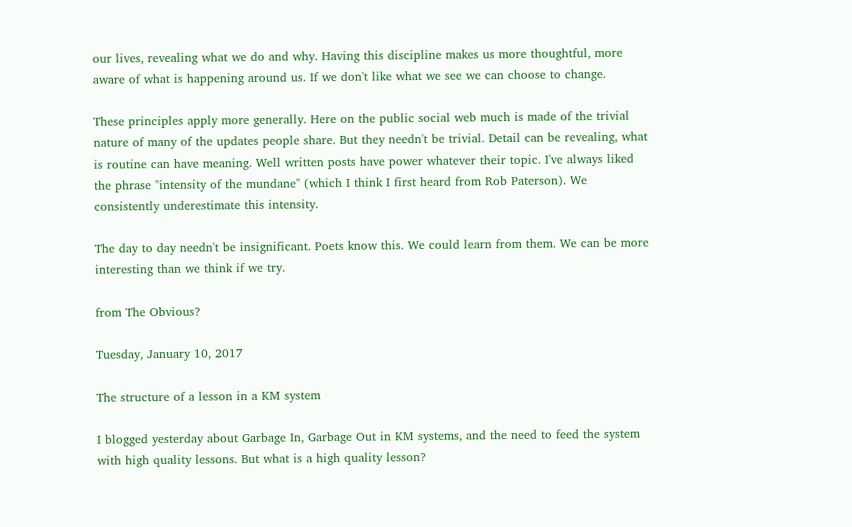our lives, revealing what we do and why. Having this discipline makes us more thoughtful, more aware of what is happening around us. If we don't like what we see we can choose to change.

These principles apply more generally. Here on the public social web much is made of the trivial nature of many of the updates people share. But they needn't be trivial. Detail can be revealing, what is routine can have meaning. Well written posts have power whatever their topic. I've always liked the phrase "intensity of the mundane" (which I think I first heard from Rob Paterson). We consistently underestimate this intensity.

The day to day needn't be insignificant. Poets know this. We could learn from them. We can be more interesting than we think if we try.

from The Obvious?

Tuesday, January 10, 2017

The structure of a lesson in a KM system

I blogged yesterday about Garbage In, Garbage Out in KM systems, and the need to feed the system with high quality lessons. But what is a high quality lesson?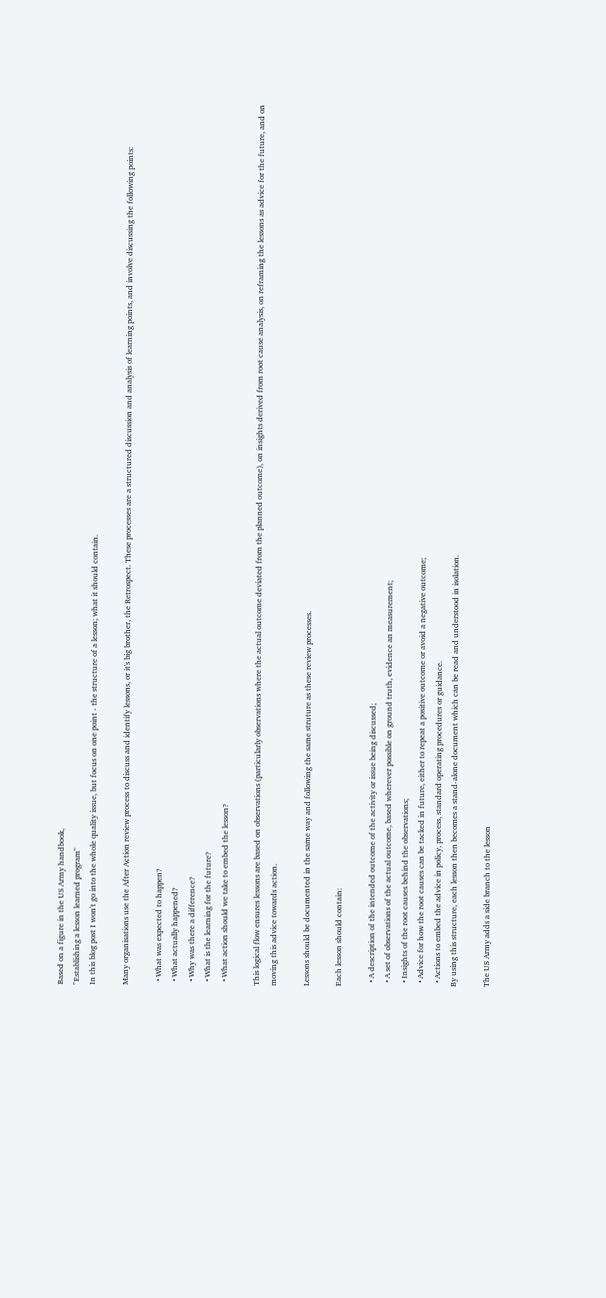Based on a figure in the US Army handbook,
"Establishing a lesson learned program"
In this blog post I won't go into the whole quality issue, but focus on one point - the structure of a lesson; what it should contain.

Many organisations use the After Action review process to discuss and identify lessons, or it's big brother, the Retrospect. These processes are a structured discussion and analysis of learning points, and involve discussing the following points:

  • What was expected to happen?
  • What actually happened?
  • Why was there a difference?
  • What is the learning for the future?
  • What action should we take to embed the lesson?

This logical flow ensures lessons are based on observations (particularly observations where the actual outcome deviated from the planned outcome), on insights derived from root cause analysis, on reframing the lessons as advice for the future, and on moving this advice towards action.

Lessons should be documented in the same way and following the same struture as these review processes.

Each lesson should contain:

  • A description of the intended outcome of the activity or issue being discussed;
  • A set of observations of the actual outcome, based wherever possible on ground truth, evidence an measurement;
  • Insights of the root causes behind the observations;
  • Advice for how the root causes can be tacked in future, either to repeat a positive outcome or avoid a negative outcome;
  • Actions to embed the advice in policy, process, standard operating procedures or guidance.
By using this structure, each lesson then becomes a stand-alone document which can be read and understood in isolation.

The US Army adds a side branch to the lesson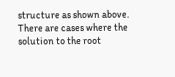structure as shown above. There are cases where the solution to the root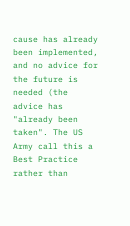cause has already been implemented, and no advice for the future is needed (the advice has "already been taken". The US Army call this a Best Practice rather than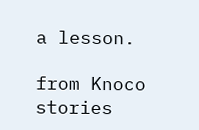a lesson.

from Knoco stories